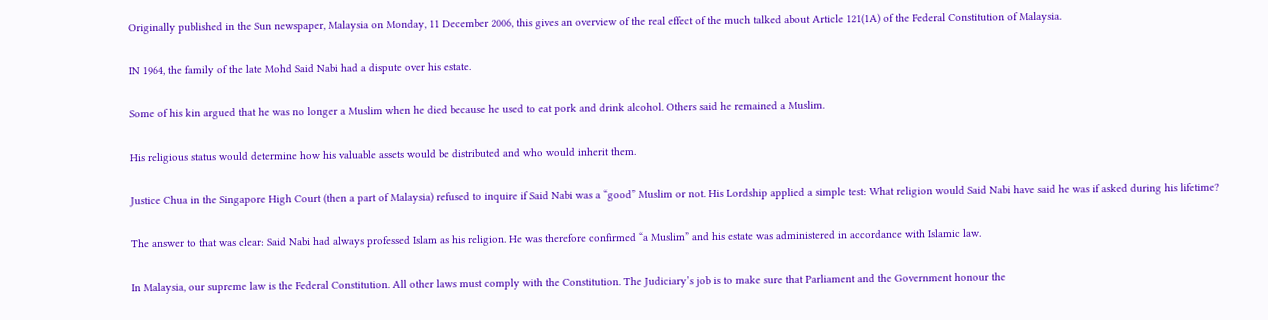Originally published in the Sun newspaper, Malaysia on Monday, 11 December 2006, this gives an overview of the real effect of the much talked about Article 121(1A) of the Federal Constitution of Malaysia.

IN 1964, the family of the late Mohd Said Nabi had a dispute over his estate.

Some of his kin argued that he was no longer a Muslim when he died because he used to eat pork and drink alcohol. Others said he remained a Muslim.

His religious status would determine how his valuable assets would be distributed and who would inherit them.

Justice Chua in the Singapore High Court (then a part of Malaysia) refused to inquire if Said Nabi was a “good” Muslim or not. His Lordship applied a simple test: What religion would Said Nabi have said he was if asked during his lifetime?

The answer to that was clear: Said Nabi had always professed Islam as his religion. He was therefore confirmed “a Muslim” and his estate was administered in accordance with Islamic law.

In Malaysia, our supreme law is the Federal Constitution. All other laws must comply with the Constitution. The Judiciary’s job is to make sure that Parliament and the Government honour the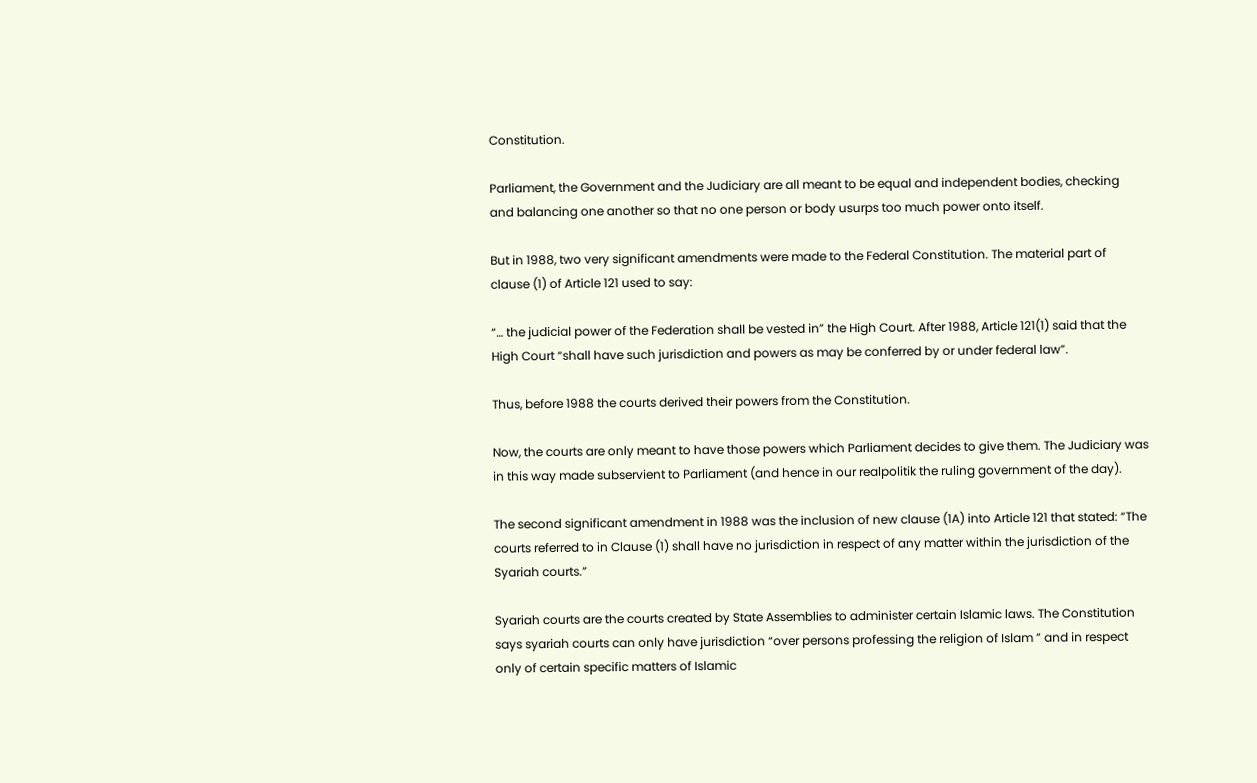Constitution.

Parliament, the Government and the Judiciary are all meant to be equal and independent bodies, checking and balancing one another so that no one person or body usurps too much power onto itself.

But in 1988, two very significant amendments were made to the Federal Constitution. The material part of clause (1) of Article 121 used to say:

“… the judicial power of the Federation shall be vested in” the High Court. After 1988, Article 121(1) said that the High Court “shall have such jurisdiction and powers as may be conferred by or under federal law”.

Thus, before 1988 the courts derived their powers from the Constitution.

Now, the courts are only meant to have those powers which Parliament decides to give them. The Judiciary was in this way made subservient to Parliament (and hence in our realpolitik the ruling government of the day).

The second significant amendment in 1988 was the inclusion of new clause (1A) into Article 121 that stated: “The courts referred to in Clause (1) shall have no jurisdiction in respect of any matter within the jurisdiction of the Syariah courts.”

Syariah courts are the courts created by State Assemblies to administer certain Islamic laws. The Constitution says syariah courts can only have jurisdiction “over persons professing the religion of Islam ” and in respect only of certain specific matters of Islamic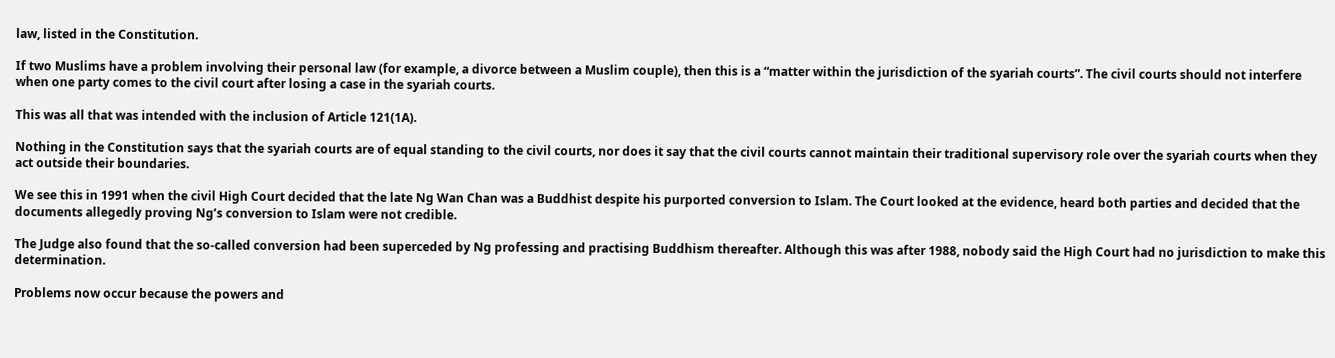law, listed in the Constitution.

If two Muslims have a problem involving their personal law (for example, a divorce between a Muslim couple), then this is a “matter within the jurisdiction of the syariah courts”. The civil courts should not interfere when one party comes to the civil court after losing a case in the syariah courts.

This was all that was intended with the inclusion of Article 121(1A).

Nothing in the Constitution says that the syariah courts are of equal standing to the civil courts, nor does it say that the civil courts cannot maintain their traditional supervisory role over the syariah courts when they act outside their boundaries.

We see this in 1991 when the civil High Court decided that the late Ng Wan Chan was a Buddhist despite his purported conversion to Islam. The Court looked at the evidence, heard both parties and decided that the documents allegedly proving Ng’s conversion to Islam were not credible.

The Judge also found that the so-called conversion had been superceded by Ng professing and practising Buddhism thereafter. Although this was after 1988, nobody said the High Court had no jurisdiction to make this determination.

Problems now occur because the powers and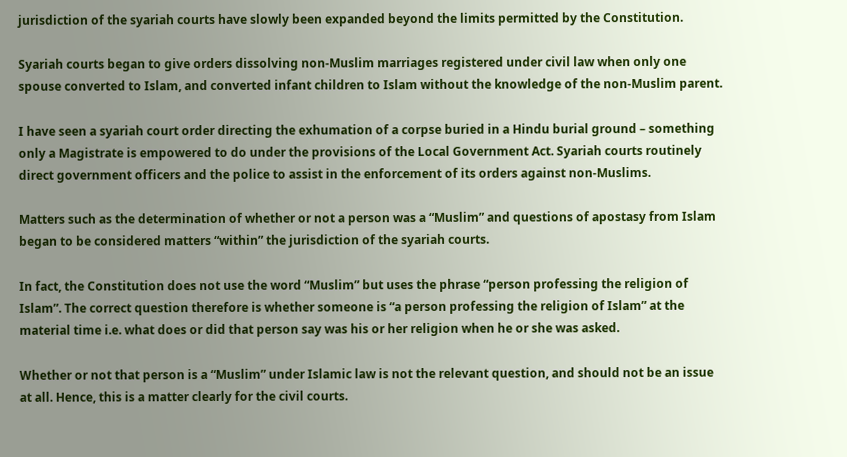jurisdiction of the syariah courts have slowly been expanded beyond the limits permitted by the Constitution.

Syariah courts began to give orders dissolving non-Muslim marriages registered under civil law when only one spouse converted to Islam, and converted infant children to Islam without the knowledge of the non-Muslim parent.

I have seen a syariah court order directing the exhumation of a corpse buried in a Hindu burial ground – something only a Magistrate is empowered to do under the provisions of the Local Government Act. Syariah courts routinely direct government officers and the police to assist in the enforcement of its orders against non-Muslims.

Matters such as the determination of whether or not a person was a “Muslim” and questions of apostasy from Islam began to be considered matters “within” the jurisdiction of the syariah courts.

In fact, the Constitution does not use the word “Muslim” but uses the phrase “person professing the religion of Islam”. The correct question therefore is whether someone is “a person professing the religion of Islam” at the material time i.e. what does or did that person say was his or her religion when he or she was asked.

Whether or not that person is a “Muslim” under Islamic law is not the relevant question, and should not be an issue at all. Hence, this is a matter clearly for the civil courts.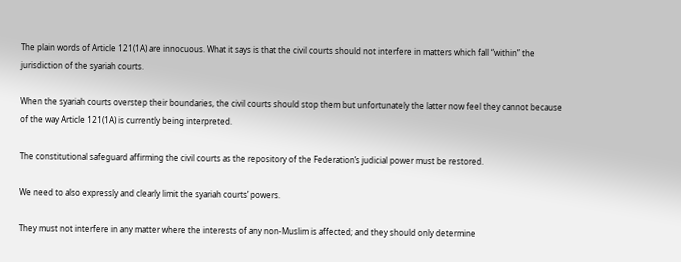The plain words of Article 121(1A) are innocuous. What it says is that the civil courts should not interfere in matters which fall “within” the jurisdiction of the syariah courts.

When the syariah courts overstep their boundaries, the civil courts should stop them but unfortunately the latter now feel they cannot because of the way Article 121(1A) is currently being interpreted.

The constitutional safeguard affirming the civil courts as the repository of the Federation’s judicial power must be restored.

We need to also expressly and clearly limit the syariah courts’ powers.

They must not interfere in any matter where the interests of any non-Muslim is affected; and they should only determine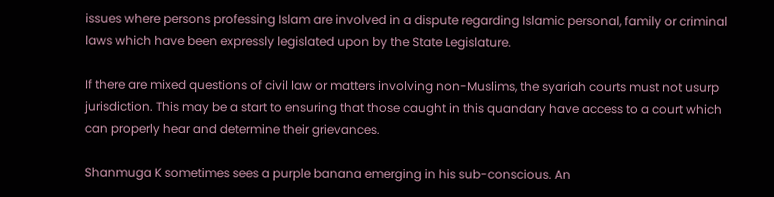issues where persons professing Islam are involved in a dispute regarding Islamic personal, family or criminal laws which have been expressly legislated upon by the State Legislature.

If there are mixed questions of civil law or matters involving non-Muslims, the syariah courts must not usurp jurisdiction. This may be a start to ensuring that those caught in this quandary have access to a court which can properly hear and determine their grievances.

Shanmuga K sometimes sees a purple banana emerging in his sub-conscious. An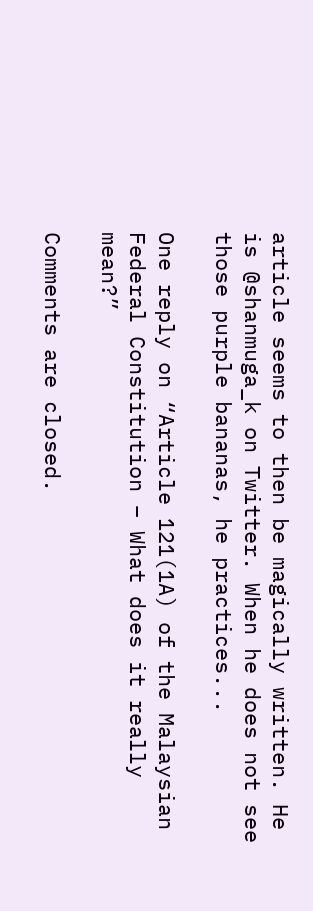article seems to then be magically written. He is @shanmuga_k on Twitter. When he does not see those purple bananas, he practices...

One reply on “Article 121(1A) of the Malaysian Federal Constitution – What does it really mean?”

Comments are closed.